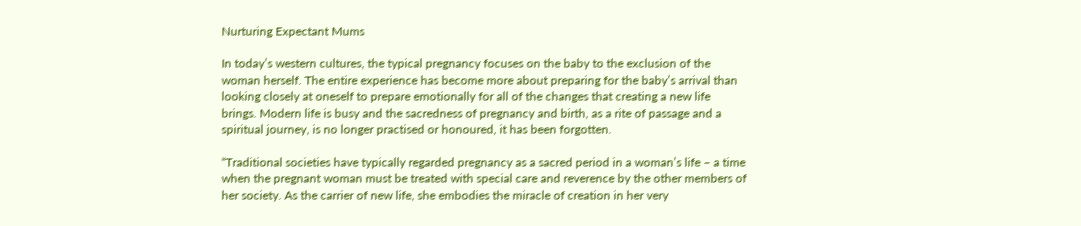Nurturing Expectant Mums

In today’s western cultures, the typical pregnancy focuses on the baby to the exclusion of the woman herself. The entire experience has become more about preparing for the baby’s arrival than looking closely at oneself to prepare emotionally for all of the changes that creating a new life brings. Modern life is busy and the sacredness of pregnancy and birth, as a rite of passage and a spiritual journey, is no longer practised or honoured, it has been forgotten.

“Traditional societies have typically regarded pregnancy as a sacred period in a woman’s life – a time when the pregnant woman must be treated with special care and reverence by the other members of her society. As the carrier of new life, she embodies the miracle of creation in her very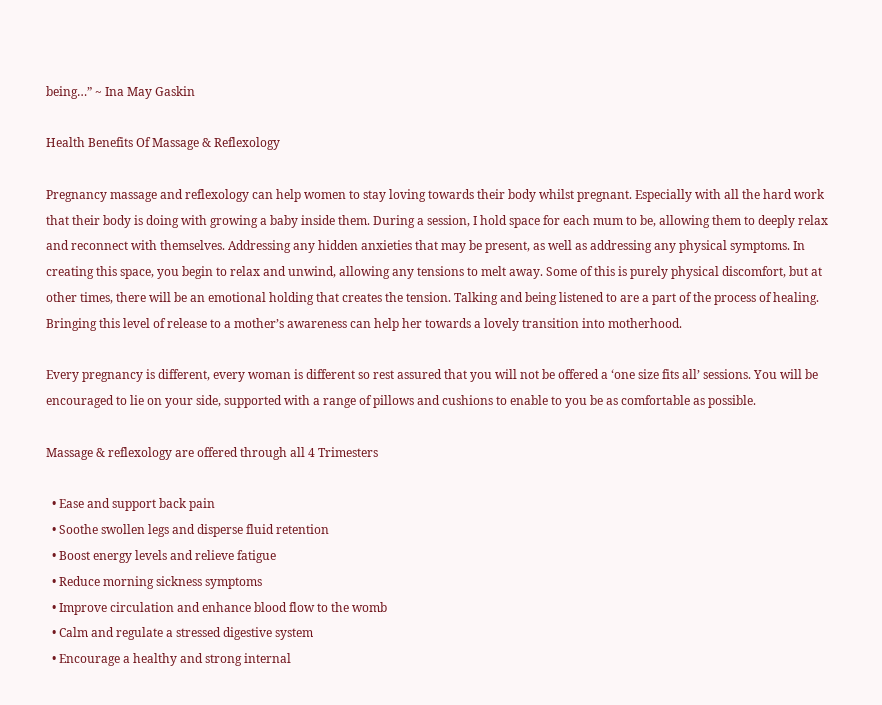being…” ~ Ina May Gaskin

Health Benefits Of Massage & Reflexology

Pregnancy massage and reflexology can help women to stay loving towards their body whilst pregnant. Especially with all the hard work that their body is doing with growing a baby inside them. During a session, I hold space for each mum to be, allowing them to deeply relax and reconnect with themselves. Addressing any hidden anxieties that may be present, as well as addressing any physical symptoms. In creating this space, you begin to relax and unwind, allowing any tensions to melt away. Some of this is purely physical discomfort, but at other times, there will be an emotional holding that creates the tension. Talking and being listened to are a part of the process of healing. Bringing this level of release to a mother’s awareness can help her towards a lovely transition into motherhood.

Every pregnancy is different, every woman is different so rest assured that you will not be offered a ‘one size fits all’ sessions. You will be encouraged to lie on your side, supported with a range of pillows and cushions to enable to you be as comfortable as possible.

Massage & reflexology are offered through all 4 Trimesters

  • Ease and support back pain
  • Soothe swollen legs and disperse fluid retention
  • Boost energy levels and relieve fatigue
  • Reduce morning sickness symptoms
  • Improve circulation and enhance blood flow to the womb
  • Calm and regulate a stressed digestive system
  • Encourage a healthy and strong internal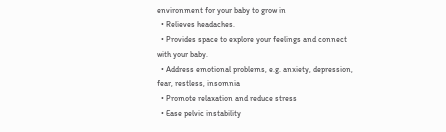environment for your baby to grow in
  • Relieves headaches.
  • Provides space to explore your feelings and connect with your baby.
  • Address emotional problems, e.g. anxiety, depression, fear, restless, insomnia
  • Promote relaxation and reduce stress
  • Ease pelvic instability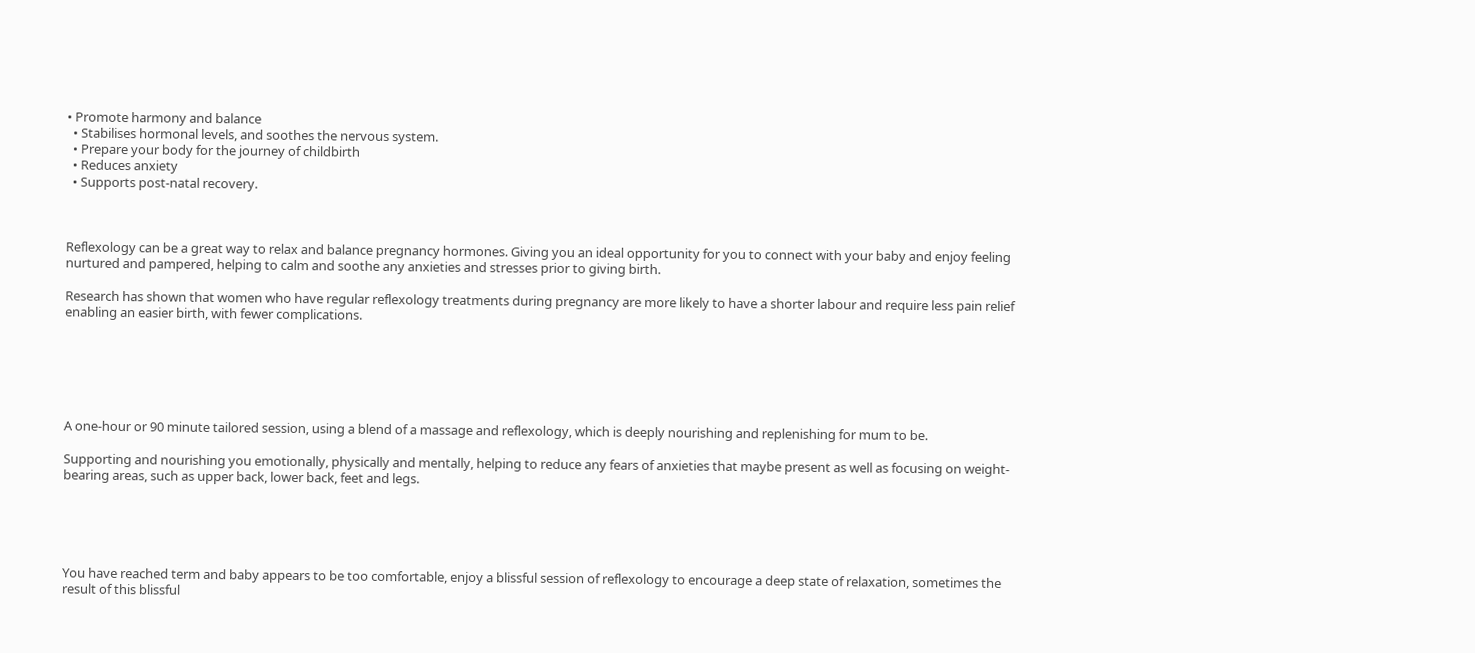• Promote harmony and balance
  • Stabilises hormonal levels, and soothes the nervous system.
  • Prepare your body for the journey of childbirth
  • Reduces anxiety
  • Supports post-natal recovery.



Reflexology can be a great way to relax and balance pregnancy hormones. Giving you an ideal opportunity for you to connect with your baby and enjoy feeling nurtured and pampered, helping to calm and soothe any anxieties and stresses prior to giving birth.

Research has shown that women who have regular reflexology treatments during pregnancy are more likely to have a shorter labour and require less pain relief enabling an easier birth, with fewer complications.






A one-hour or 90 minute tailored session, using a blend of a massage and reflexology, which is deeply nourishing and replenishing for mum to be.

Supporting and nourishing you emotionally, physically and mentally, helping to reduce any fears of anxieties that maybe present as well as focusing on weight-bearing areas, such as upper back, lower back, feet and legs.





You have reached term and baby appears to be too comfortable, enjoy a blissful session of reflexology to encourage a deep state of relaxation, sometimes the result of this blissful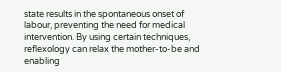state results in the spontaneous onset of labour, preventing the need for medical intervention. By using certain techniques, reflexology can relax the mother-to-be and enabling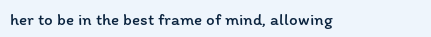her to be in the best frame of mind, allowing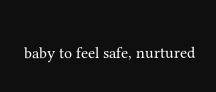baby to feel safe, nurtured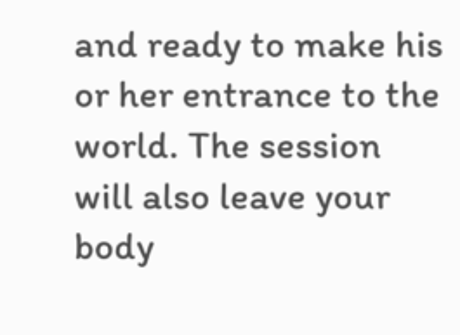and ready to make his or her entrance to the world. The session will also leave your body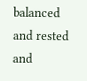balanced and rested and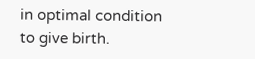in optimal condition to give birth.